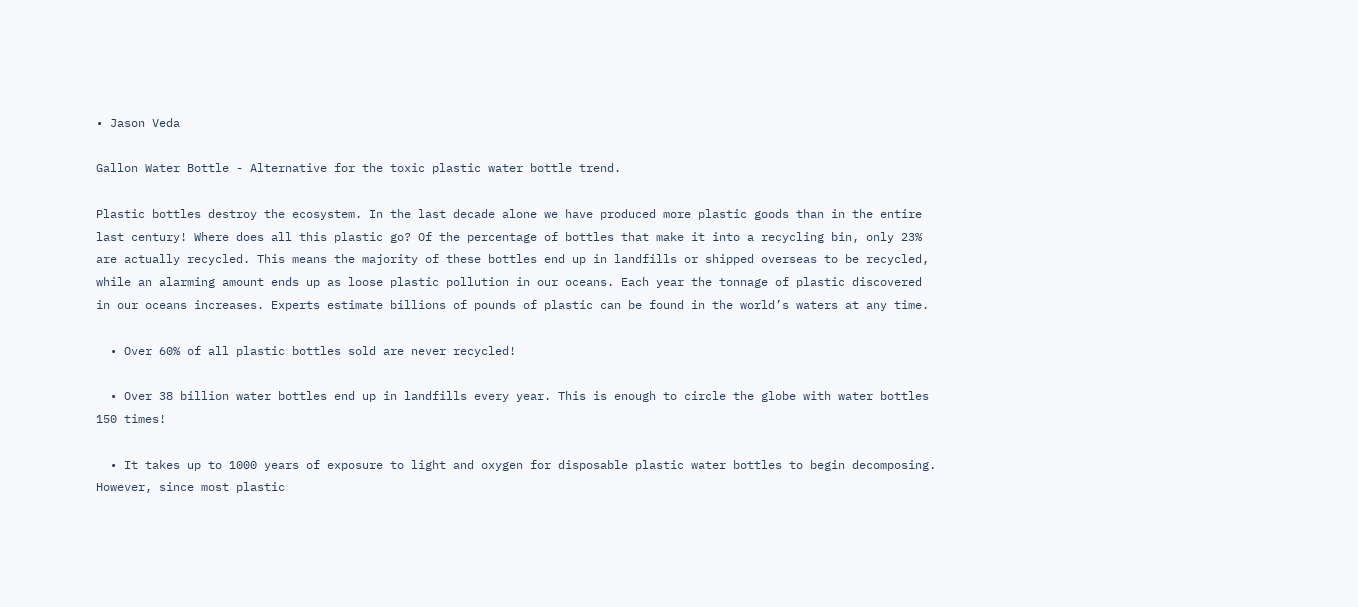• Jason Veda

Gallon Water Bottle - Alternative for the toxic plastic water bottle trend.

Plastic bottles destroy the ecosystem. In the last decade alone we have produced more plastic goods than in the entire last century! Where does all this plastic go? Of the percentage of bottles that make it into a recycling bin, only 23% are actually recycled. This means the majority of these bottles end up in landfills or shipped overseas to be recycled, while an alarming amount ends up as loose plastic pollution in our oceans. Each year the tonnage of plastic discovered in our oceans increases. Experts estimate billions of pounds of plastic can be found in the world’s waters at any time.

  • Over 60% of all plastic bottles sold are never recycled!

  • Over 38 billion water bottles end up in landfills every year. This is enough to circle the globe with water bottles 150 times!

  • It takes up to 1000 years of exposure to light and oxygen for disposable plastic water bottles to begin decomposing. However, since most plastic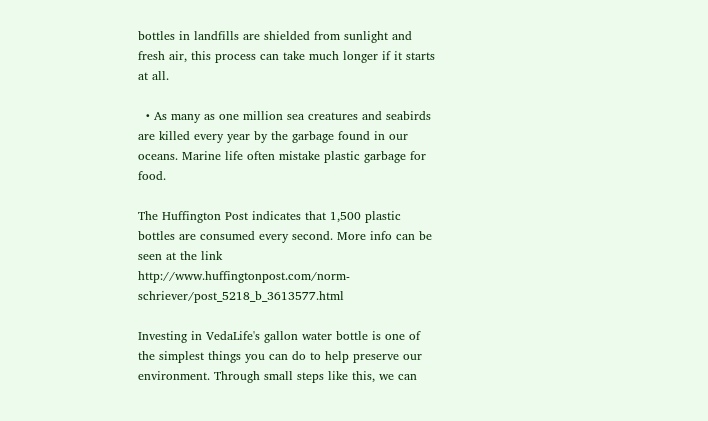bottles in landfills are shielded from sunlight and fresh air, this process can take much longer if it starts at all.

  • As many as one million sea creatures and seabirds are killed every year by the garbage found in our oceans. Marine life often mistake plastic garbage for food.

The Huffington Post indicates that 1,500 plastic bottles are consumed every second. More info can be seen at the link http://www.huffingtonpost.com/norm-schriever/post_5218_b_3613577.html

Investing in VedaLife's gallon water bottle is one of the simplest things you can do to help preserve our environment. Through small steps like this, we can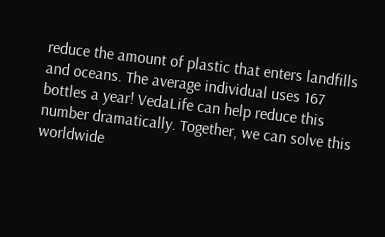reduce the amount of plastic that enters landfills and oceans. The average individual uses 167 bottles a year! VedaLife can help reduce this number dramatically. Together, we can solve this worldwide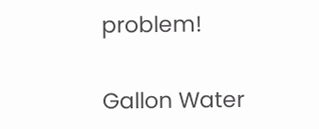problem!

Gallon Water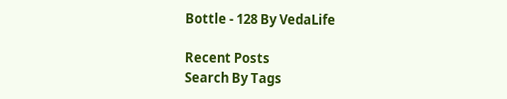Bottle - 128 By VedaLife

Recent Posts
Search By Tags